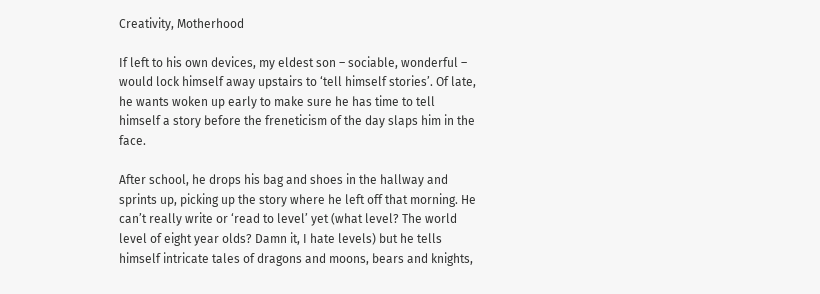Creativity, Motherhood

If left to his own devices, my eldest son – sociable, wonderful – would lock himself away upstairs to ‘tell himself stories’. Of late, he wants woken up early to make sure he has time to tell himself a story before the freneticism of the day slaps him in the face.

After school, he drops his bag and shoes in the hallway and sprints up, picking up the story where he left off that morning. He can’t really write or ‘read to level’ yet (what level? The world level of eight year olds? Damn it, I hate levels) but he tells himself intricate tales of dragons and moons, bears and knights,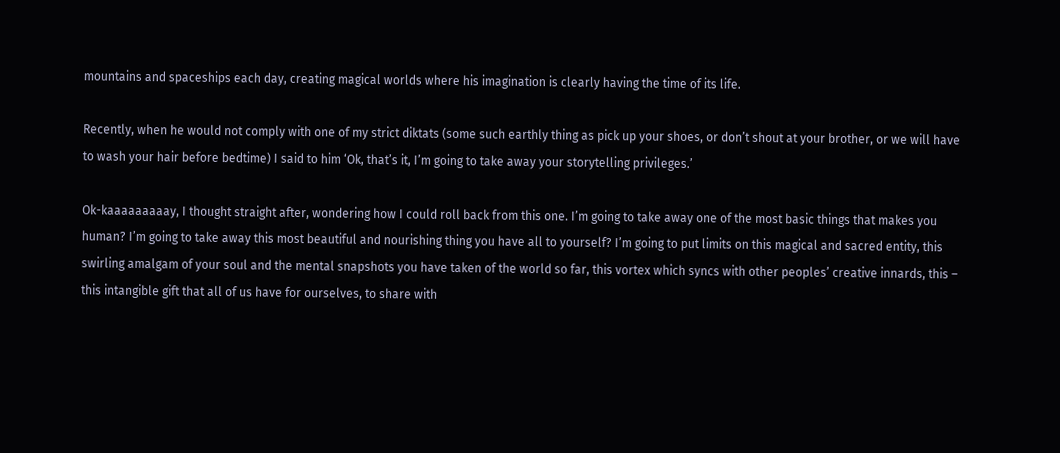mountains and spaceships each day, creating magical worlds where his imagination is clearly having the time of its life.

Recently, when he would not comply with one of my strict diktats (some such earthly thing as pick up your shoes, or don’t shout at your brother, or we will have to wash your hair before bedtime) I said to him ‘Ok, that’s it, I’m going to take away your storytelling privileges.’

Ok-kaaaaaaaaay, I thought straight after, wondering how I could roll back from this one. I’m going to take away one of the most basic things that makes you human? I’m going to take away this most beautiful and nourishing thing you have all to yourself? I’m going to put limits on this magical and sacred entity, this swirling amalgam of your soul and the mental snapshots you have taken of the world so far, this vortex which syncs with other peoples’ creative innards, this – this intangible gift that all of us have for ourselves, to share with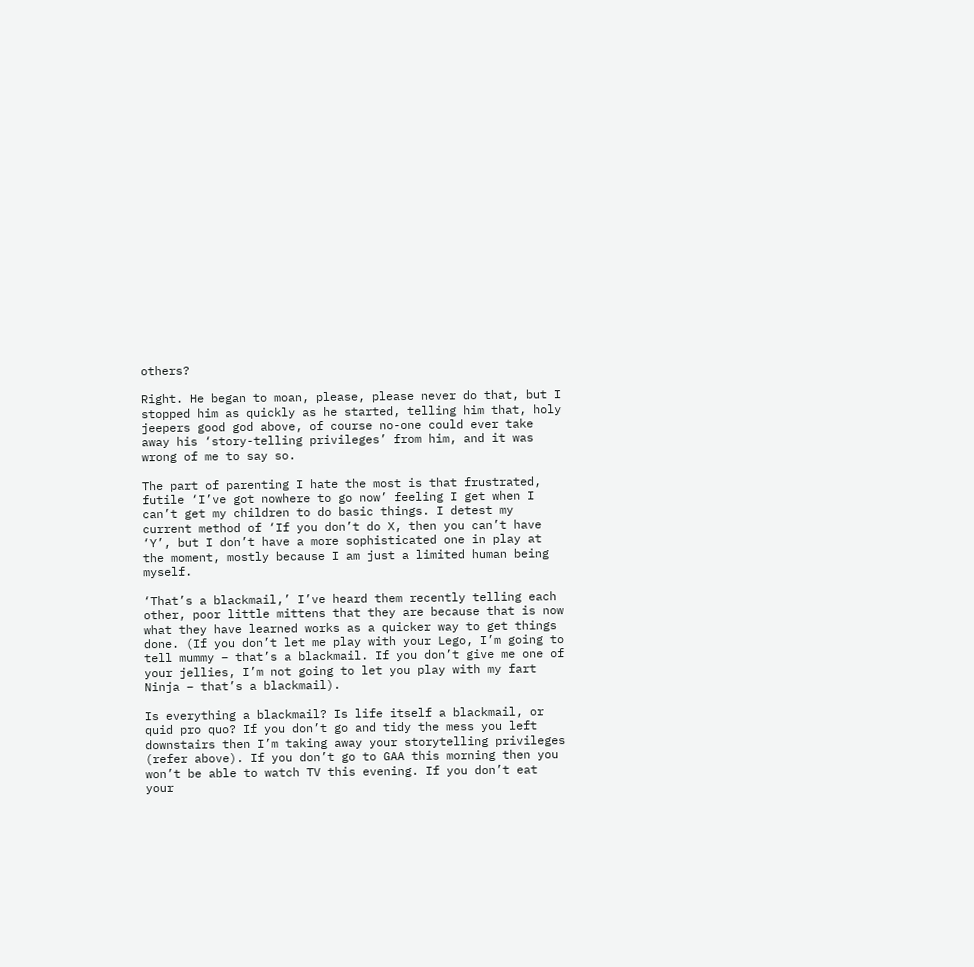others?

Right. He began to moan, please, please never do that, but I stopped him as quickly as he started, telling him that, holy jeepers good god above, of course no-one could ever take away his ‘story-telling privileges’ from him, and it was wrong of me to say so.

The part of parenting I hate the most is that frustrated, futile ‘I’ve got nowhere to go now’ feeling I get when I can’t get my children to do basic things. I detest my current method of ‘If you don’t do X, then you can’t have ‘Y’, but I don’t have a more sophisticated one in play at the moment, mostly because I am just a limited human being myself.

‘That’s a blackmail,’ I’ve heard them recently telling each other, poor little mittens that they are because that is now what they have learned works as a quicker way to get things done. (If you don’t let me play with your Lego, I’m going to tell mummy – that’s a blackmail. If you don’t give me one of your jellies, I’m not going to let you play with my fart Ninja – that’s a blackmail).

Is everything a blackmail? Is life itself a blackmail, or quid pro quo? If you don’t go and tidy the mess you left downstairs then I’m taking away your storytelling privileges (refer above). If you don’t go to GAA this morning then you won’t be able to watch TV this evening. If you don’t eat your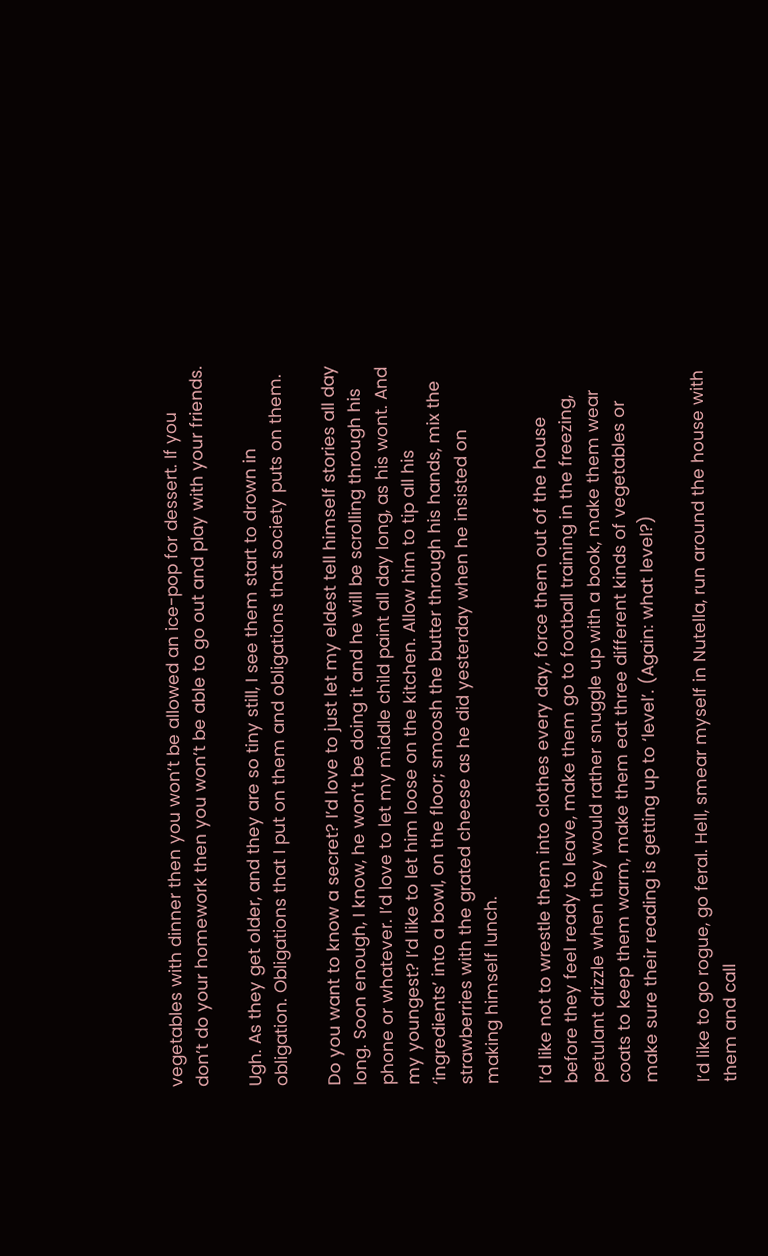vegetables with dinner then you won’t be allowed an ice-pop for dessert. If you don’t do your homework then you won’t be able to go out and play with your friends.

Ugh. As they get older, and they are so tiny still, I see them start to drown in obligation. Obligations that I put on them and obligations that society puts on them.

Do you want to know a secret? I’d love to just let my eldest tell himself stories all day long. Soon enough, I know, he won’t be doing it and he will be scrolling through his phone or whatever. I’d love to let my middle child paint all day long, as his wont. And my youngest? I’d like to let him loose on the kitchen. Allow him to tip all his ‘ingredients’ into a bowl, on the floor; smoosh the butter through his hands, mix the strawberries with the grated cheese as he did yesterday when he insisted on making himself lunch.

I’d like not to wrestle them into clothes every day, force them out of the house before they feel ready to leave, make them go to football training in the freezing, petulant drizzle when they would rather snuggle up with a book, make them wear coats to keep them warm, make them eat three different kinds of vegetables or make sure their reading is getting up to ‘level’. (Again: what level?)

I’d like to go rogue, go feral. Hell, smear myself in Nutella, run around the house with them and call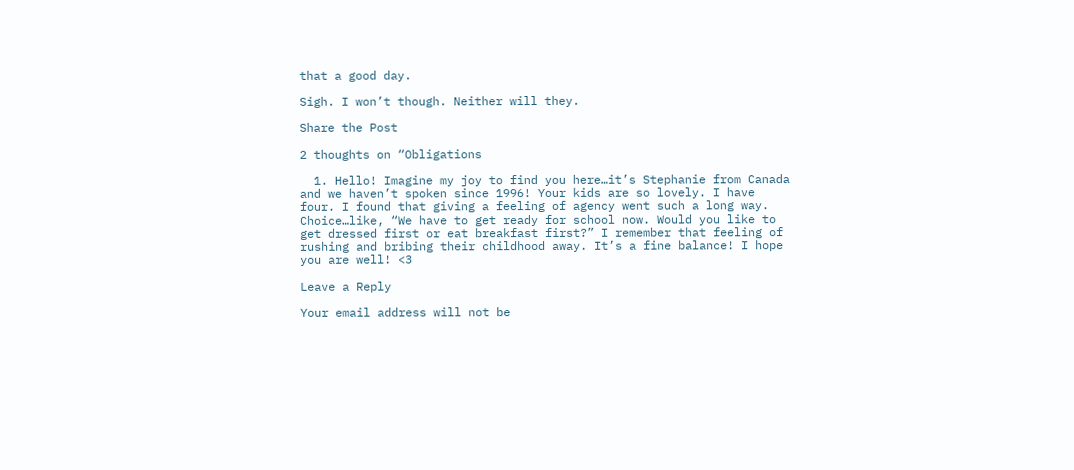that a good day.

Sigh. I won’t though. Neither will they.

Share the Post

2 thoughts on “Obligations

  1. Hello! Imagine my joy to find you here…it’s Stephanie from Canada and we haven’t spoken since 1996! Your kids are so lovely. I have four. I found that giving a feeling of agency went such a long way. Choice…like, “We have to get ready for school now. Would you like to get dressed first or eat breakfast first?” I remember that feeling of rushing and bribing their childhood away. It’s a fine balance! I hope you are well! <3

Leave a Reply

Your email address will not be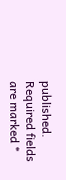published. Required fields are marked *